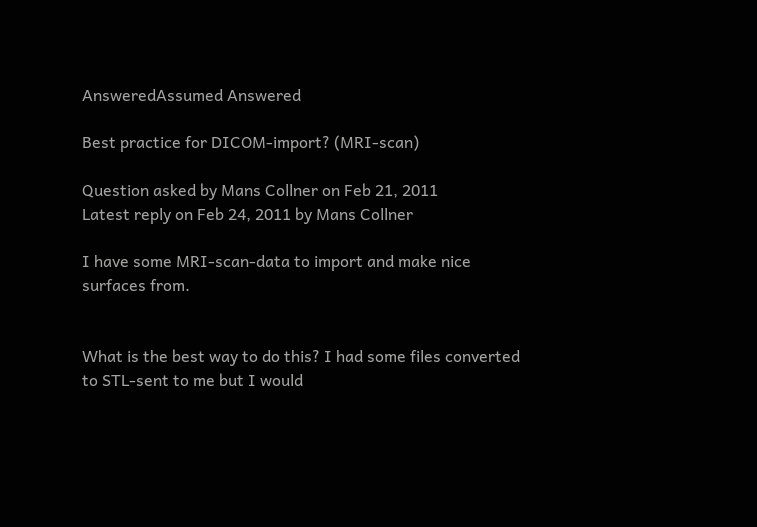AnsweredAssumed Answered

Best practice for DICOM-import? (MRI-scan)

Question asked by Mans Collner on Feb 21, 2011
Latest reply on Feb 24, 2011 by Mans Collner

I have some MRI-scan-data to import and make nice surfaces from.


What is the best way to do this? I had some files converted to STL-sent to me but I would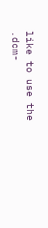like to use the .dcm-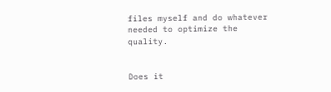files myself and do whatever needed to optimize the quality.


Does it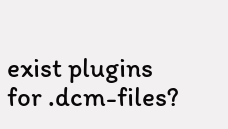exist plugins for .dcm-files?